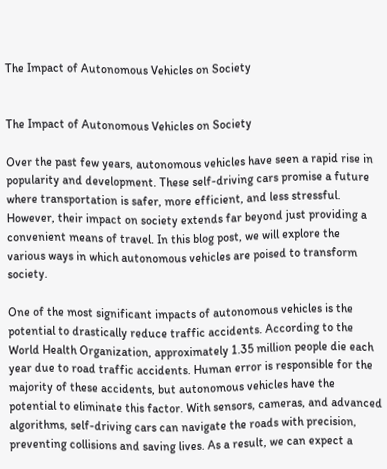The Impact of Autonomous Vehicles on Society


The Impact of Autonomous Vehicles on Society

Over the past few years, autonomous vehicles have seen a rapid rise in popularity and development. These self-driving cars promise a future where transportation is safer, more efficient, and less stressful. However, their impact on society extends far beyond just providing a convenient means of travel. In this blog post, we will explore the various ways in which autonomous vehicles are poised to transform society.

One of the most significant impacts of autonomous vehicles is the potential to drastically reduce traffic accidents. According to the World Health Organization, approximately 1.35 million people die each year due to road traffic accidents. Human error is responsible for the majority of these accidents, but autonomous vehicles have the potential to eliminate this factor. With sensors, cameras, and advanced algorithms, self-driving cars can navigate the roads with precision, preventing collisions and saving lives. As a result, we can expect a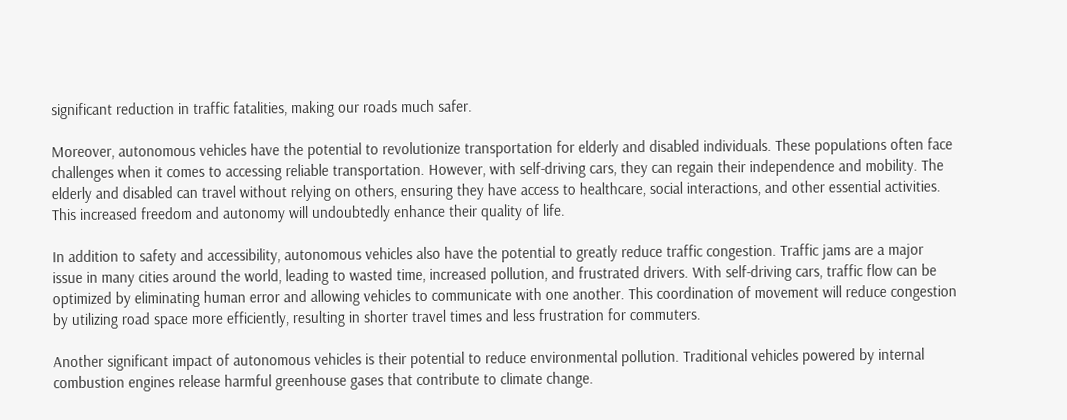significant reduction in traffic fatalities, making our roads much safer.

Moreover, autonomous vehicles have the potential to revolutionize transportation for elderly and disabled individuals. These populations often face challenges when it comes to accessing reliable transportation. However, with self-driving cars, they can regain their independence and mobility. The elderly and disabled can travel without relying on others, ensuring they have access to healthcare, social interactions, and other essential activities. This increased freedom and autonomy will undoubtedly enhance their quality of life.

In addition to safety and accessibility, autonomous vehicles also have the potential to greatly reduce traffic congestion. Traffic jams are a major issue in many cities around the world, leading to wasted time, increased pollution, and frustrated drivers. With self-driving cars, traffic flow can be optimized by eliminating human error and allowing vehicles to communicate with one another. This coordination of movement will reduce congestion by utilizing road space more efficiently, resulting in shorter travel times and less frustration for commuters.

Another significant impact of autonomous vehicles is their potential to reduce environmental pollution. Traditional vehicles powered by internal combustion engines release harmful greenhouse gases that contribute to climate change.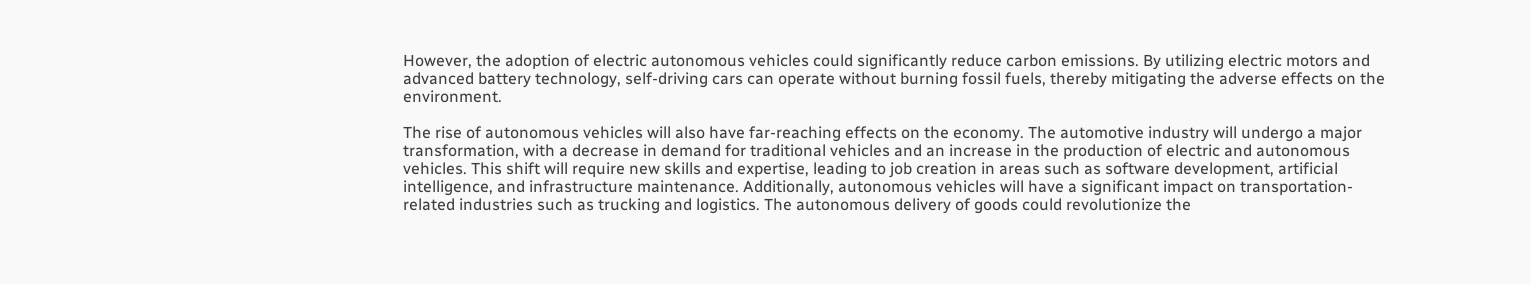However, the adoption of electric autonomous vehicles could significantly reduce carbon emissions. By utilizing electric motors and advanced battery technology, self-driving cars can operate without burning fossil fuels, thereby mitigating the adverse effects on the environment.

The rise of autonomous vehicles will also have far-reaching effects on the economy. The automotive industry will undergo a major transformation, with a decrease in demand for traditional vehicles and an increase in the production of electric and autonomous vehicles. This shift will require new skills and expertise, leading to job creation in areas such as software development, artificial intelligence, and infrastructure maintenance. Additionally, autonomous vehicles will have a significant impact on transportation-related industries such as trucking and logistics. The autonomous delivery of goods could revolutionize the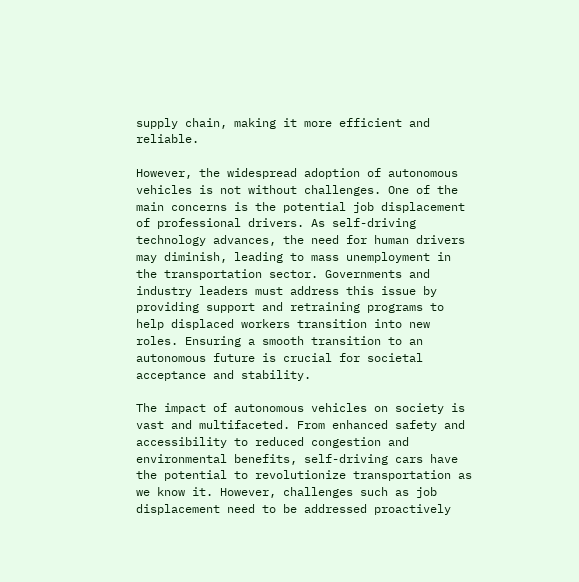supply chain, making it more efficient and reliable.

However, the widespread adoption of autonomous vehicles is not without challenges. One of the main concerns is the potential job displacement of professional drivers. As self-driving technology advances, the need for human drivers may diminish, leading to mass unemployment in the transportation sector. Governments and industry leaders must address this issue by providing support and retraining programs to help displaced workers transition into new roles. Ensuring a smooth transition to an autonomous future is crucial for societal acceptance and stability.

The impact of autonomous vehicles on society is vast and multifaceted. From enhanced safety and accessibility to reduced congestion and environmental benefits, self-driving cars have the potential to revolutionize transportation as we know it. However, challenges such as job displacement need to be addressed proactively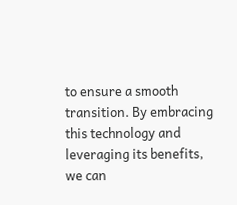to ensure a smooth transition. By embracing this technology and leveraging its benefits, we can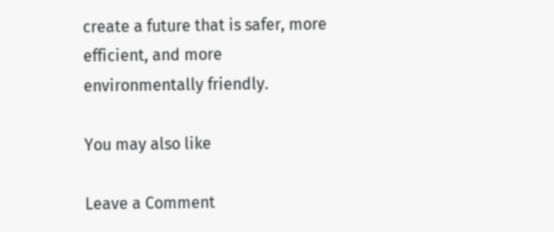create a future that is safer, more efficient, and more environmentally friendly.

You may also like

Leave a Comment